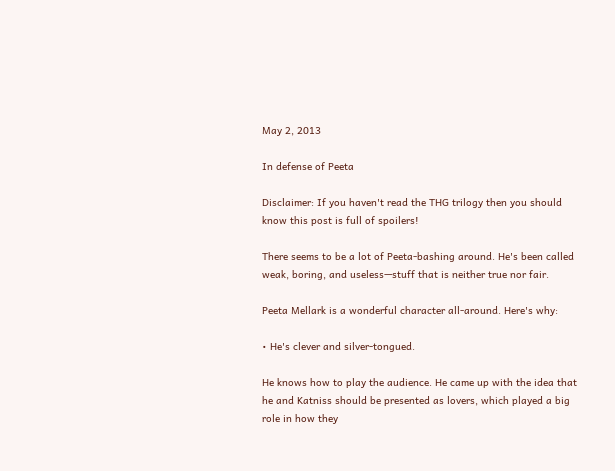May 2, 2013

In defense of Peeta

Disclaimer: If you haven't read the THG trilogy then you should know this post is full of spoilers!

There seems to be a lot of Peeta-bashing around. He's been called weak, boring, and useless—stuff that is neither true nor fair.

Peeta Mellark is a wonderful character all-around. Here's why:

• He's clever and silver-tongued.

He knows how to play the audience. He came up with the idea that he and Katniss should be presented as lovers, which played a big role in how they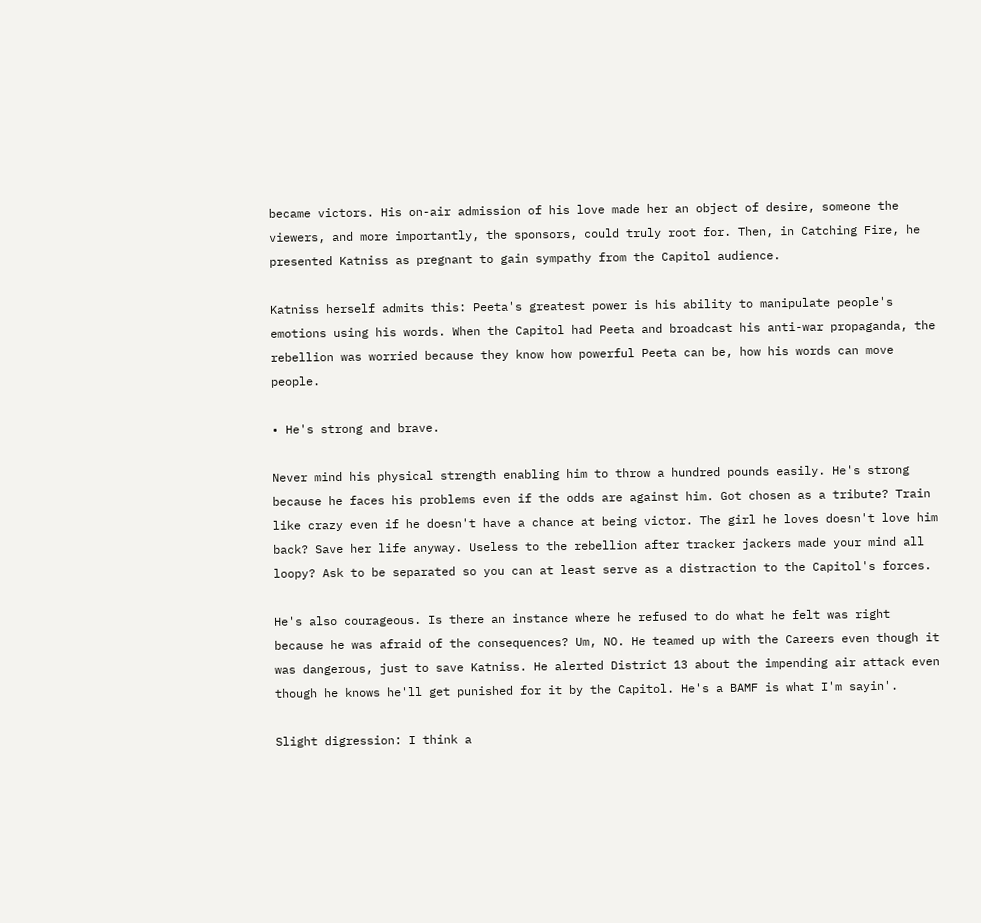became victors. His on-air admission of his love made her an object of desire, someone the viewers, and more importantly, the sponsors, could truly root for. Then, in Catching Fire, he presented Katniss as pregnant to gain sympathy from the Capitol audience.

Katniss herself admits this: Peeta's greatest power is his ability to manipulate people's emotions using his words. When the Capitol had Peeta and broadcast his anti-war propaganda, the rebellion was worried because they know how powerful Peeta can be, how his words can move people.

• He's strong and brave.

Never mind his physical strength enabling him to throw a hundred pounds easily. He's strong because he faces his problems even if the odds are against him. Got chosen as a tribute? Train like crazy even if he doesn't have a chance at being victor. The girl he loves doesn't love him back? Save her life anyway. Useless to the rebellion after tracker jackers made your mind all loopy? Ask to be separated so you can at least serve as a distraction to the Capitol's forces.

He's also courageous. Is there an instance where he refused to do what he felt was right because he was afraid of the consequences? Um, NO. He teamed up with the Careers even though it was dangerous, just to save Katniss. He alerted District 13 about the impending air attack even though he knows he'll get punished for it by the Capitol. He's a BAMF is what I'm sayin'.

Slight digression: I think a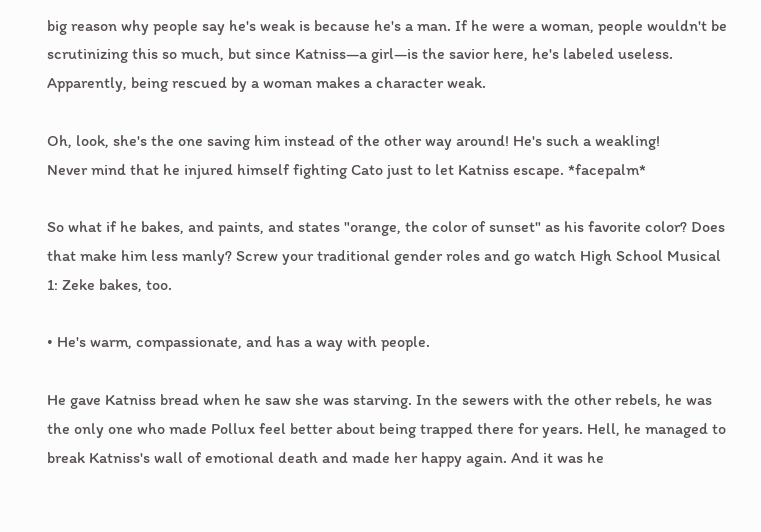big reason why people say he's weak is because he's a man. If he were a woman, people wouldn't be scrutinizing this so much, but since Katniss—a girl—is the savior here, he's labeled useless. Apparently, being rescued by a woman makes a character weak.

Oh, look, she's the one saving him instead of the other way around! He's such a weakling!
Never mind that he injured himself fighting Cato just to let Katniss escape. *facepalm*

So what if he bakes, and paints, and states "orange, the color of sunset" as his favorite color? Does that make him less manly? Screw your traditional gender roles and go watch High School Musical 1: Zeke bakes, too.

• He's warm, compassionate, and has a way with people.

He gave Katniss bread when he saw she was starving. In the sewers with the other rebels, he was the only one who made Pollux feel better about being trapped there for years. Hell, he managed to break Katniss's wall of emotional death and made her happy again. And it was he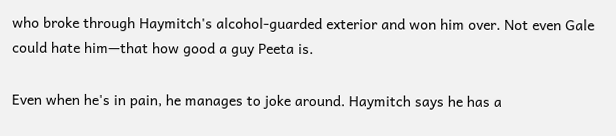who broke through Haymitch's alcohol-guarded exterior and won him over. Not even Gale could hate him—that how good a guy Peeta is.

Even when he's in pain, he manages to joke around. Haymitch says he has a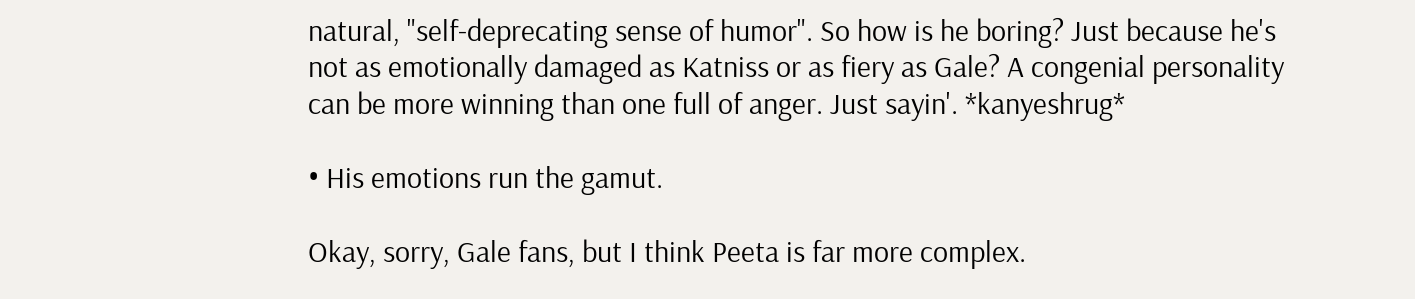natural, "self-deprecating sense of humor". So how is he boring? Just because he's not as emotionally damaged as Katniss or as fiery as Gale? A congenial personality can be more winning than one full of anger. Just sayin'. *kanyeshrug*

• His emotions run the gamut.

Okay, sorry, Gale fans, but I think Peeta is far more complex.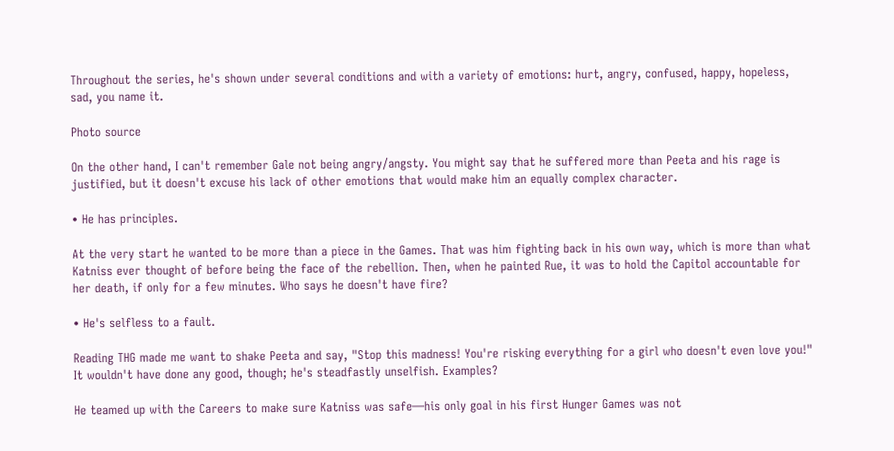Throughout the series, he's shown under several conditions and with a variety of emotions: hurt, angry, confused, happy, hopeless, sad, you name it.

Photo source

On the other hand, I can't remember Gale not being angry/angsty. You might say that he suffered more than Peeta and his rage is justified, but it doesn't excuse his lack of other emotions that would make him an equally complex character.

• He has principles.

At the very start he wanted to be more than a piece in the Games. That was him fighting back in his own way, which is more than what Katniss ever thought of before being the face of the rebellion. Then, when he painted Rue, it was to hold the Capitol accountable for her death, if only for a few minutes. Who says he doesn't have fire?

• He's selfless to a fault.

Reading THG made me want to shake Peeta and say, "Stop this madness! You're risking everything for a girl who doesn't even love you!" It wouldn't have done any good, though; he's steadfastly unselfish. Examples?

He teamed up with the Careers to make sure Katniss was safe—his only goal in his first Hunger Games was not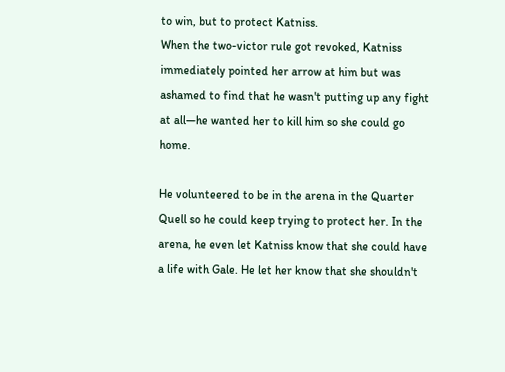to win, but to protect Katniss.
When the two-victor rule got revoked, Katniss immediately pointed her arrow at him but was ashamed to find that he wasn't putting up any fight at all—he wanted her to kill him so she could go home.

He volunteered to be in the arena in the Quarter Quell so he could keep trying to protect her. In the arena, he even let Katniss know that she could have a life with Gale. He let her know that she shouldn't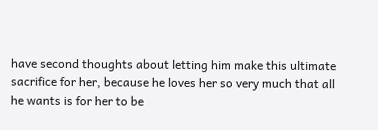have second thoughts about letting him make this ultimate sacrifice for her, because he loves her so very much that all he wants is for her to be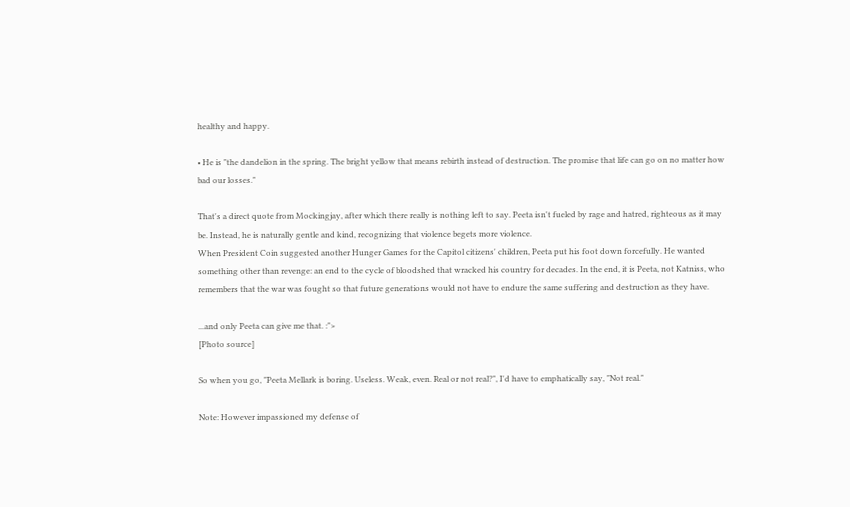healthy and happy.

• He is "the dandelion in the spring. The bright yellow that means rebirth instead of destruction. The promise that life can go on no matter how bad our losses."

That's a direct quote from Mockingjay, after which there really is nothing left to say. Peeta isn't fueled by rage and hatred, righteous as it may be. Instead, he is naturally gentle and kind, recognizing that violence begets more violence.
When President Coin suggested another Hunger Games for the Capitol citizens' children, Peeta put his foot down forcefully. He wanted something other than revenge: an end to the cycle of bloodshed that wracked his country for decades. In the end, it is Peeta, not Katniss, who remembers that the war was fought so that future generations would not have to endure the same suffering and destruction as they have.

...and only Peeta can give me that. :">
[Photo source]

So when you go, "Peeta Mellark is boring. Useless. Weak, even. Real or not real?", I'd have to emphatically say, "Not real."

Note: However impassioned my defense of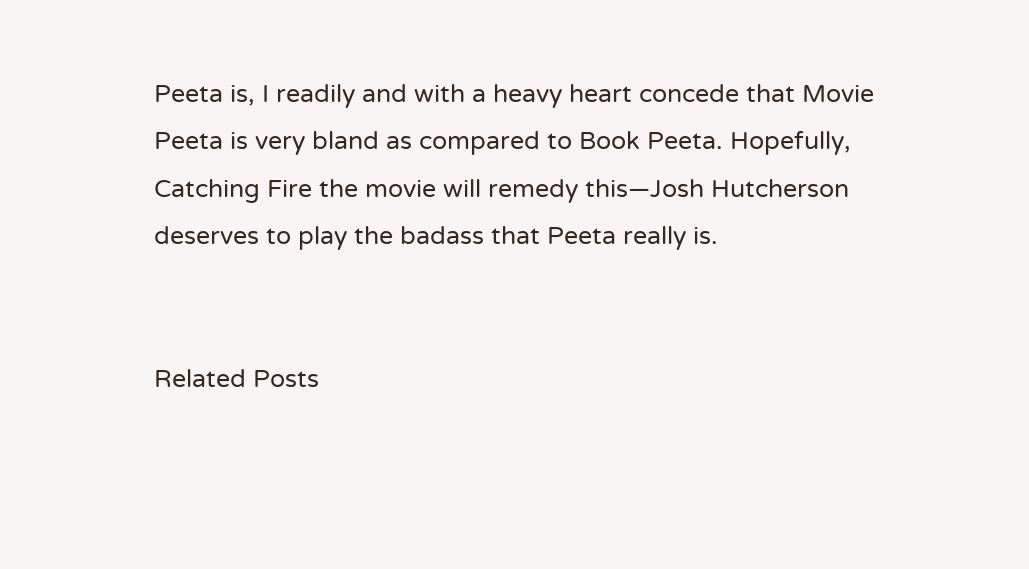Peeta is, I readily and with a heavy heart concede that Movie Peeta is very bland as compared to Book Peeta. Hopefully, Catching Fire the movie will remedy this—Josh Hutcherson deserves to play the badass that Peeta really is.


Related Posts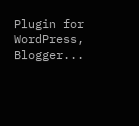Plugin for WordPress, Blogger...